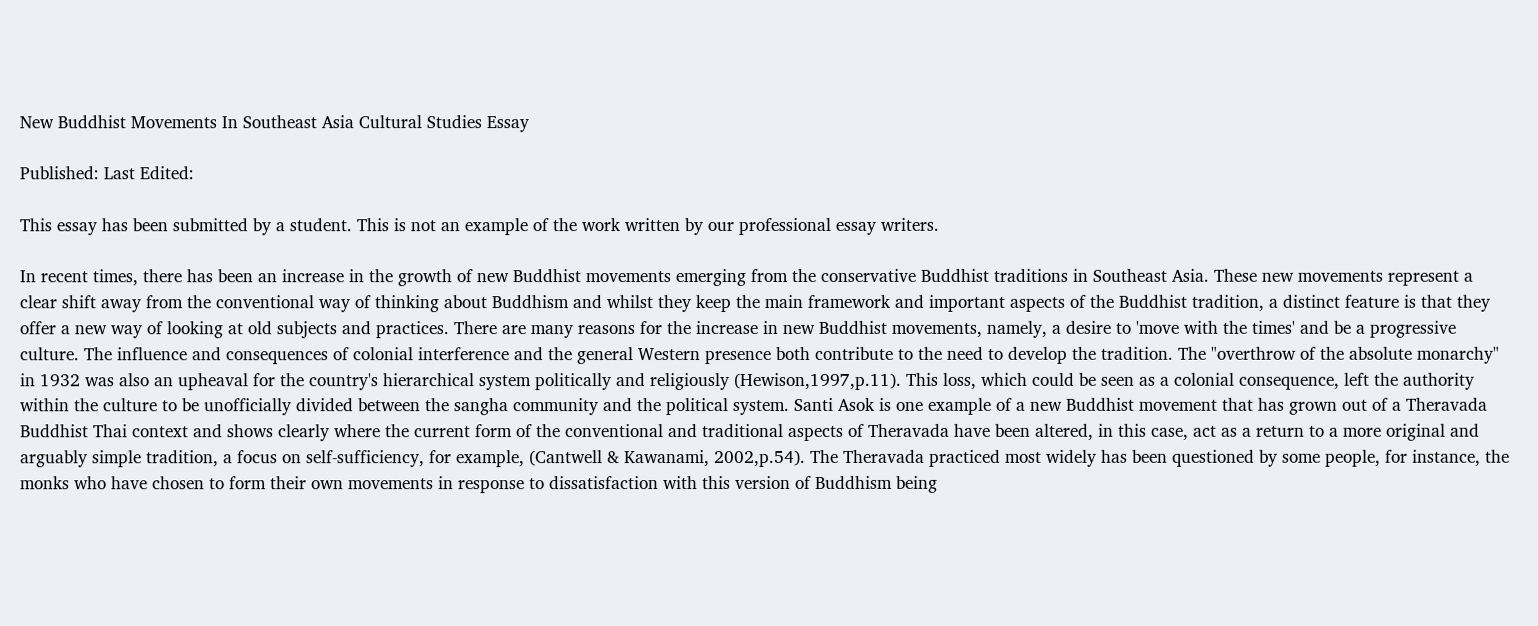New Buddhist Movements In Southeast Asia Cultural Studies Essay

Published: Last Edited:

This essay has been submitted by a student. This is not an example of the work written by our professional essay writers.

In recent times, there has been an increase in the growth of new Buddhist movements emerging from the conservative Buddhist traditions in Southeast Asia. These new movements represent a clear shift away from the conventional way of thinking about Buddhism and whilst they keep the main framework and important aspects of the Buddhist tradition, a distinct feature is that they offer a new way of looking at old subjects and practices. There are many reasons for the increase in new Buddhist movements, namely, a desire to 'move with the times' and be a progressive culture. The influence and consequences of colonial interference and the general Western presence both contribute to the need to develop the tradition. The "overthrow of the absolute monarchy" in 1932 was also an upheaval for the country's hierarchical system politically and religiously (Hewison,1997,p.11). This loss, which could be seen as a colonial consequence, left the authority within the culture to be unofficially divided between the sangha community and the political system. Santi Asok is one example of a new Buddhist movement that has grown out of a Theravada Buddhist Thai context and shows clearly where the current form of the conventional and traditional aspects of Theravada have been altered, in this case, act as a return to a more original and arguably simple tradition, a focus on self-sufficiency, for example, (Cantwell & Kawanami, 2002,p.54). The Theravada practiced most widely has been questioned by some people, for instance, the monks who have chosen to form their own movements in response to dissatisfaction with this version of Buddhism being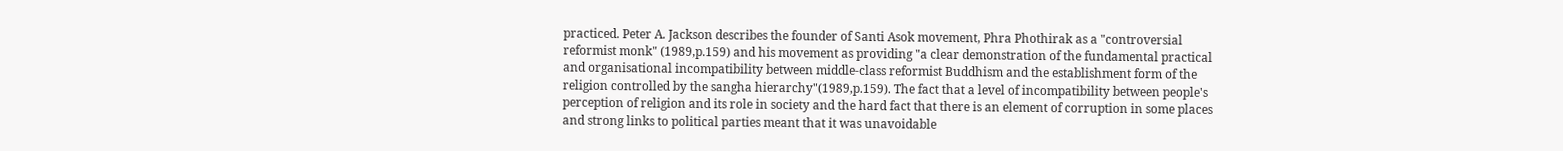practiced. Peter A. Jackson describes the founder of Santi Asok movement, Phra Phothirak as a "controversial reformist monk" (1989,p.159) and his movement as providing "a clear demonstration of the fundamental practical and organisational incompatibility between middle-class reformist Buddhism and the establishment form of the religion controlled by the sangha hierarchy"(1989,p.159). The fact that a level of incompatibility between people's perception of religion and its role in society and the hard fact that there is an element of corruption in some places and strong links to political parties meant that it was unavoidable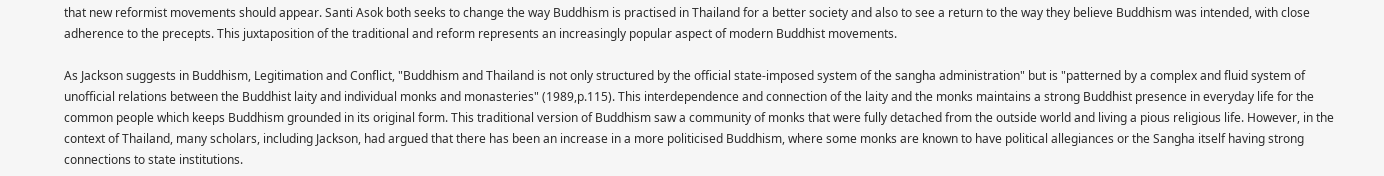that new reformist movements should appear. Santi Asok both seeks to change the way Buddhism is practised in Thailand for a better society and also to see a return to the way they believe Buddhism was intended, with close adherence to the precepts. This juxtaposition of the traditional and reform represents an increasingly popular aspect of modern Buddhist movements.

As Jackson suggests in Buddhism, Legitimation and Conflict, "Buddhism and Thailand is not only structured by the official state-imposed system of the sangha administration" but is "patterned by a complex and fluid system of unofficial relations between the Buddhist laity and individual monks and monasteries" (1989,p.115). This interdependence and connection of the laity and the monks maintains a strong Buddhist presence in everyday life for the common people which keeps Buddhism grounded in its original form. This traditional version of Buddhism saw a community of monks that were fully detached from the outside world and living a pious religious life. However, in the context of Thailand, many scholars, including Jackson, had argued that there has been an increase in a more politicised Buddhism, where some monks are known to have political allegiances or the Sangha itself having strong connections to state institutions.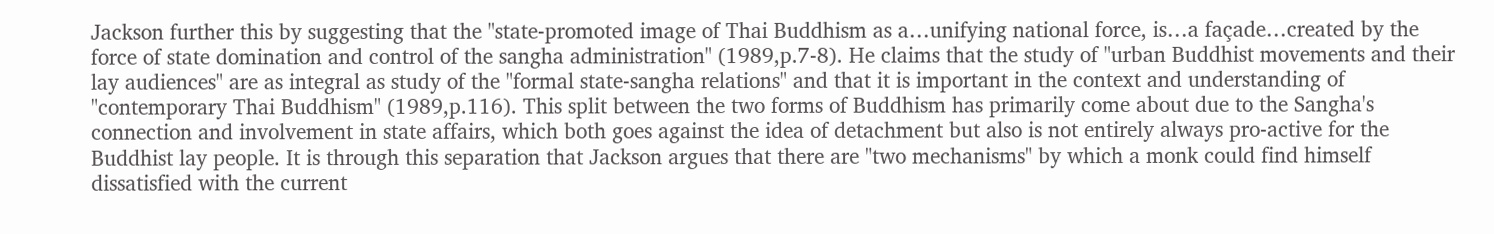Jackson further this by suggesting that the "state-promoted image of Thai Buddhism as a…unifying national force, is…a façade…created by the force of state domination and control of the sangha administration" (1989,p.7-8). He claims that the study of "urban Buddhist movements and their lay audiences" are as integral as study of the "formal state-sangha relations" and that it is important in the context and understanding of "contemporary Thai Buddhism" (1989,p.116). This split between the two forms of Buddhism has primarily come about due to the Sangha's connection and involvement in state affairs, which both goes against the idea of detachment but also is not entirely always pro-active for the Buddhist lay people. It is through this separation that Jackson argues that there are "two mechanisms" by which a monk could find himself dissatisfied with the current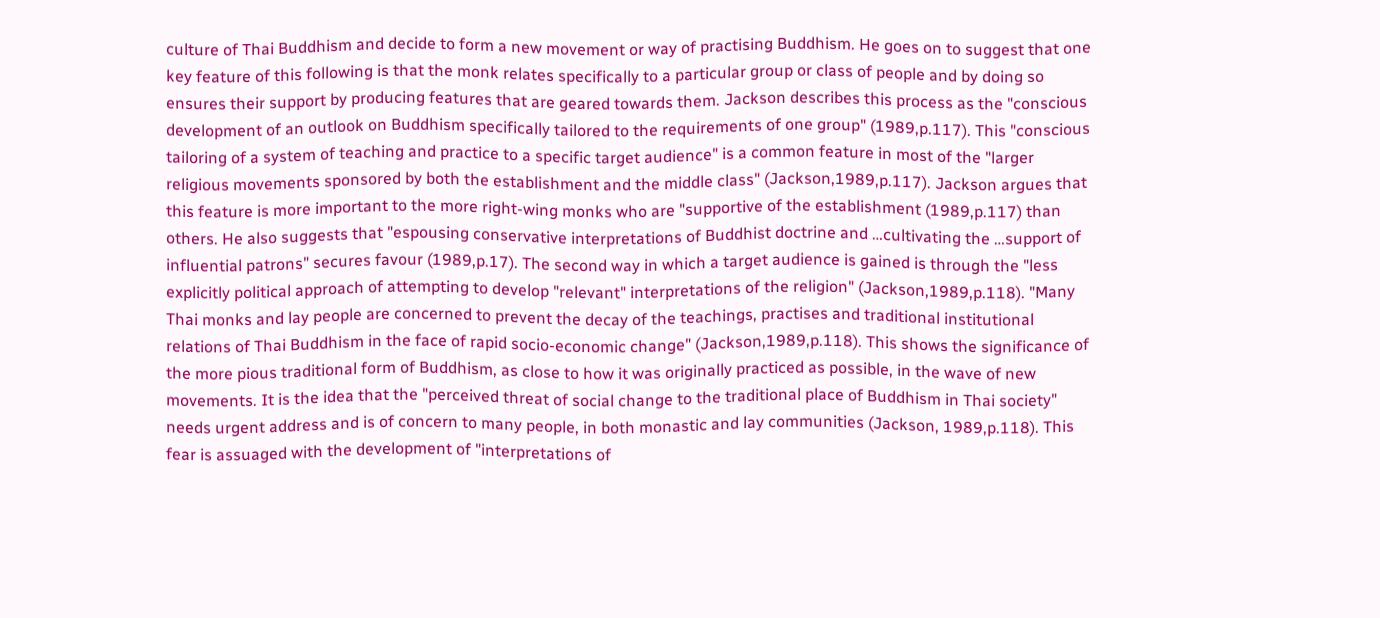culture of Thai Buddhism and decide to form a new movement or way of practising Buddhism. He goes on to suggest that one key feature of this following is that the monk relates specifically to a particular group or class of people and by doing so ensures their support by producing features that are geared towards them. Jackson describes this process as the "conscious development of an outlook on Buddhism specifically tailored to the requirements of one group" (1989,p.117). This "conscious tailoring of a system of teaching and practice to a specific target audience" is a common feature in most of the "larger religious movements sponsored by both the establishment and the middle class" (Jackson,1989,p.117). Jackson argues that this feature is more important to the more right-wing monks who are "supportive of the establishment (1989,p.117) than others. He also suggests that "espousing conservative interpretations of Buddhist doctrine and …cultivating the …support of influential patrons" secures favour (1989,p.17). The second way in which a target audience is gained is through the "less explicitly political approach of attempting to develop "relevant" interpretations of the religion" (Jackson,1989,p.118). "Many Thai monks and lay people are concerned to prevent the decay of the teachings, practises and traditional institutional relations of Thai Buddhism in the face of rapid socio-economic change" (Jackson,1989,p.118). This shows the significance of the more pious traditional form of Buddhism, as close to how it was originally practiced as possible, in the wave of new movements. It is the idea that the "perceived threat of social change to the traditional place of Buddhism in Thai society" needs urgent address and is of concern to many people, in both monastic and lay communities (Jackson, 1989,p.118). This fear is assuaged with the development of "interpretations of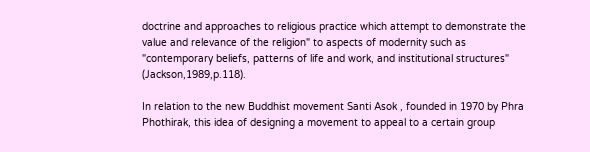doctrine and approaches to religious practice which attempt to demonstrate the value and relevance of the religion" to aspects of modernity such as "contemporary beliefs, patterns of life and work, and institutional structures" (Jackson,1989,p.118).

In relation to the new Buddhist movement Santi Asok , founded in 1970 by Phra Phothirak, this idea of designing a movement to appeal to a certain group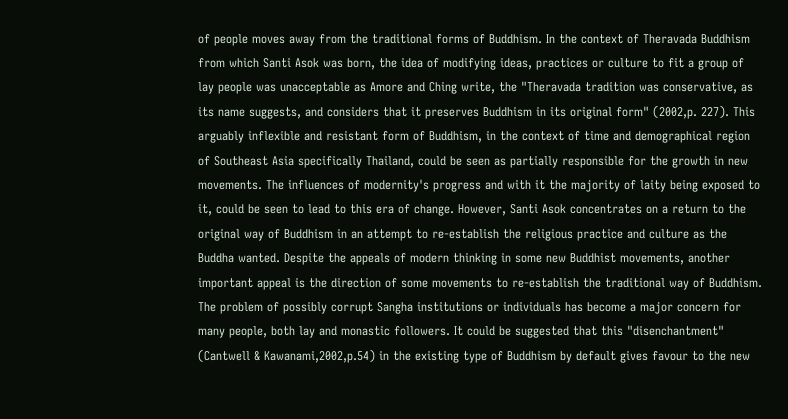of people moves away from the traditional forms of Buddhism. In the context of Theravada Buddhism from which Santi Asok was born, the idea of modifying ideas, practices or culture to fit a group of lay people was unacceptable as Amore and Ching write, the "Theravada tradition was conservative, as its name suggests, and considers that it preserves Buddhism in its original form" (2002,p. 227). This arguably inflexible and resistant form of Buddhism, in the context of time and demographical region of Southeast Asia specifically Thailand, could be seen as partially responsible for the growth in new movements. The influences of modernity's progress and with it the majority of laity being exposed to it, could be seen to lead to this era of change. However, Santi Asok concentrates on a return to the original way of Buddhism in an attempt to re-establish the religious practice and culture as the Buddha wanted. Despite the appeals of modern thinking in some new Buddhist movements, another important appeal is the direction of some movements to re-establish the traditional way of Buddhism. The problem of possibly corrupt Sangha institutions or individuals has become a major concern for many people, both lay and monastic followers. It could be suggested that this "disenchantment" (Cantwell & Kawanami,2002,p.54) in the existing type of Buddhism by default gives favour to the new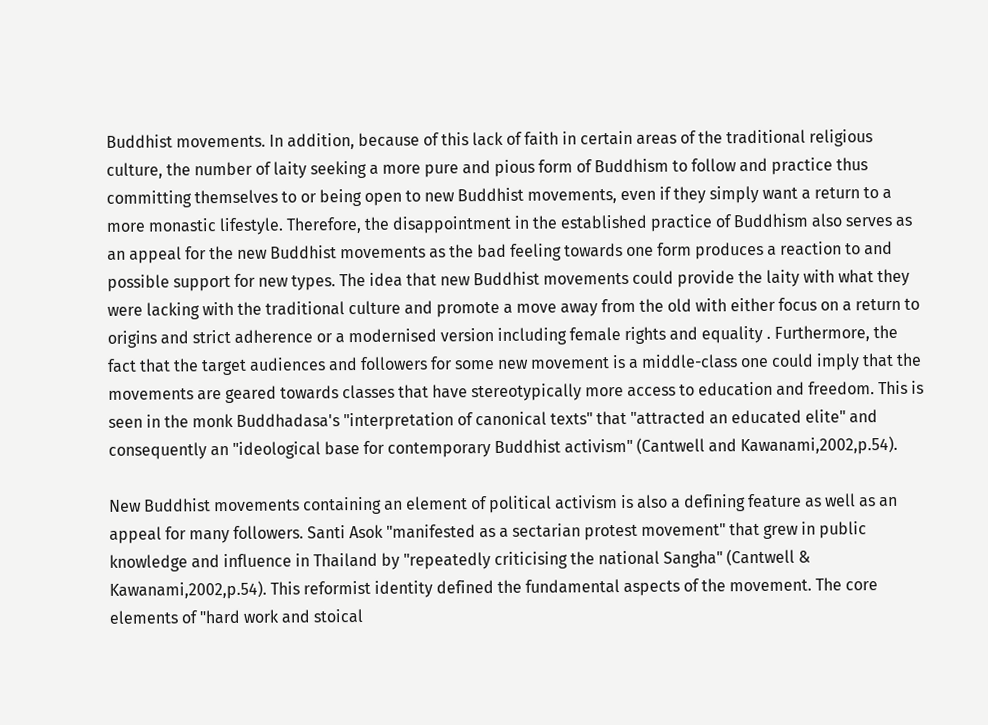Buddhist movements. In addition, because of this lack of faith in certain areas of the traditional religious culture, the number of laity seeking a more pure and pious form of Buddhism to follow and practice thus committing themselves to or being open to new Buddhist movements, even if they simply want a return to a more monastic lifestyle. Therefore, the disappointment in the established practice of Buddhism also serves as an appeal for the new Buddhist movements as the bad feeling towards one form produces a reaction to and possible support for new types. The idea that new Buddhist movements could provide the laity with what they were lacking with the traditional culture and promote a move away from the old with either focus on a return to origins and strict adherence or a modernised version including female rights and equality . Furthermore, the fact that the target audiences and followers for some new movement is a middle-class one could imply that the movements are geared towards classes that have stereotypically more access to education and freedom. This is seen in the monk Buddhadasa's "interpretation of canonical texts" that "attracted an educated elite" and consequently an "ideological base for contemporary Buddhist activism" (Cantwell and Kawanami,2002,p.54).

New Buddhist movements containing an element of political activism is also a defining feature as well as an appeal for many followers. Santi Asok "manifested as a sectarian protest movement" that grew in public knowledge and influence in Thailand by "repeatedly criticising the national Sangha" (Cantwell & Kawanami,2002,p.54). This reformist identity defined the fundamental aspects of the movement. The core elements of "hard work and stoical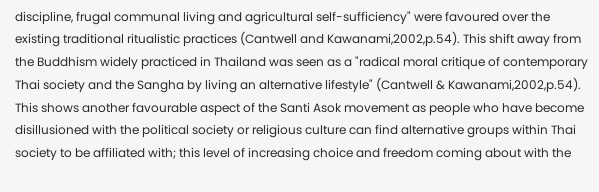discipline, frugal communal living and agricultural self-sufficiency" were favoured over the existing traditional ritualistic practices (Cantwell and Kawanami,2002,p.54). This shift away from the Buddhism widely practiced in Thailand was seen as a "radical moral critique of contemporary Thai society and the Sangha by living an alternative lifestyle" (Cantwell & Kawanami,2002,p.54). This shows another favourable aspect of the Santi Asok movement as people who have become disillusioned with the political society or religious culture can find alternative groups within Thai society to be affiliated with; this level of increasing choice and freedom coming about with the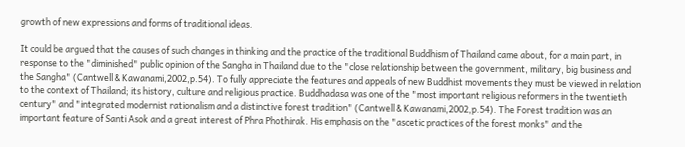growth of new expressions and forms of traditional ideas.

It could be argued that the causes of such changes in thinking and the practice of the traditional Buddhism of Thailand came about, for a main part, in response to the "diminished" public opinion of the Sangha in Thailand due to the "close relationship between the government, military, big business and the Sangha" (Cantwell & Kawanami,2002,p.54). To fully appreciate the features and appeals of new Buddhist movements they must be viewed in relation to the context of Thailand; its history, culture and religious practice. Buddhadasa was one of the "most important religious reformers in the twentieth century" and "integrated modernist rationalism and a distinctive forest tradition" (Cantwell & Kawanami,2002,p.54). The Forest tradition was an important feature of Santi Asok and a great interest of Phra Phothirak. His emphasis on the "ascetic practices of the forest monks" and the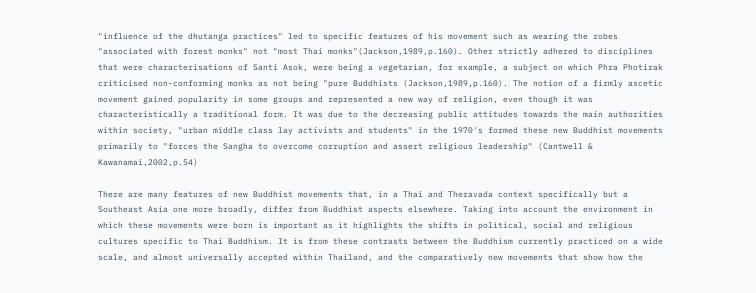"influence of the dhutanga practices" led to specific features of his movement such as wearing the robes "associated with forest monks" not "most Thai monks"(Jackson,1989,p.160). Other strictly adhered to disciplines that were characterisations of Santi Asok, were being a vegetarian, for example, a subject on which Phra Photirak criticised non-conforming monks as not being "pure Buddhists (Jackson,1989,p.160). The notion of a firmly ascetic movement gained popularity in some groups and represented a new way of religion, even though it was characteristically a traditional form. It was due to the decreasing public attitudes towards the main authorities within society, "urban middle class lay activists and students" in the 1970's formed these new Buddhist movements primarily to "forces the Sangha to overcome corruption and assert religious leadership" (Cantwell & Kawanamai,2002,p.54)

There are many features of new Buddhist movements that, in a Thai and Theravada context specifically but a Southeast Asia one more broadly, differ from Buddhist aspects elsewhere. Taking into account the environment in which these movements were born is important as it highlights the shifts in political, social and religious cultures specific to Thai Buddhism. It is from these contrasts between the Buddhism currently practiced on a wide scale, and almost universally accepted within Thailand, and the comparatively new movements that show how the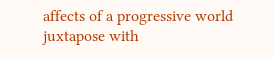affects of a progressive world juxtapose with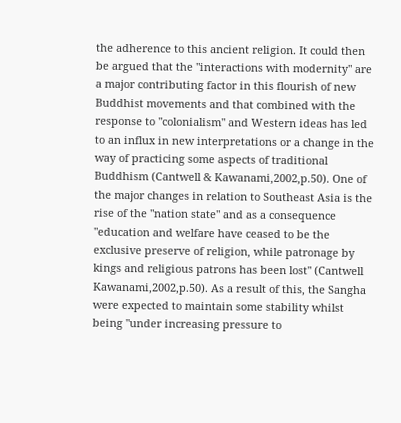the adherence to this ancient religion. It could then be argued that the "interactions with modernity" are a major contributing factor in this flourish of new Buddhist movements and that combined with the response to "colonialism" and Western ideas has led to an influx in new interpretations or a change in the way of practicing some aspects of traditional Buddhism (Cantwell & Kawanami,2002,p.50). One of the major changes in relation to Southeast Asia is the rise of the "nation state" and as a consequence "education and welfare have ceased to be the exclusive preserve of religion, while patronage by kings and religious patrons has been lost" (Cantwell Kawanami,2002,p.50). As a result of this, the Sangha were expected to maintain some stability whilst being "under increasing pressure to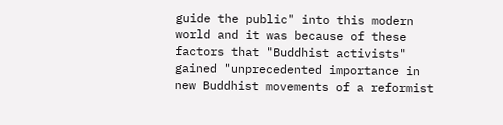guide the public" into this modern world and it was because of these factors that "Buddhist activists" gained "unprecedented importance in new Buddhist movements of a reformist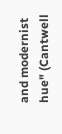and modernist hue" (Cantwell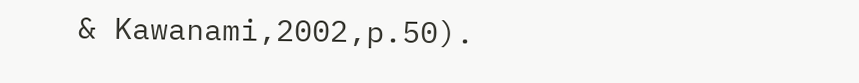& Kawanami,2002,p.50).